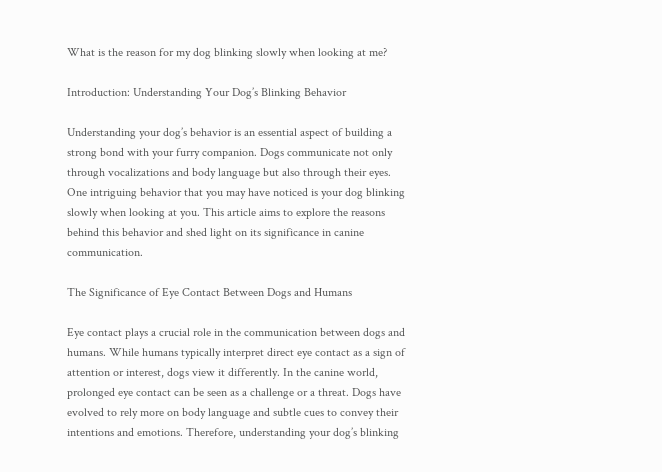What is the reason for my dog blinking slowly when looking at me?

Introduction: Understanding Your Dog’s Blinking Behavior

Understanding your dog’s behavior is an essential aspect of building a strong bond with your furry companion. Dogs communicate not only through vocalizations and body language but also through their eyes. One intriguing behavior that you may have noticed is your dog blinking slowly when looking at you. This article aims to explore the reasons behind this behavior and shed light on its significance in canine communication.

The Significance of Eye Contact Between Dogs and Humans

Eye contact plays a crucial role in the communication between dogs and humans. While humans typically interpret direct eye contact as a sign of attention or interest, dogs view it differently. In the canine world, prolonged eye contact can be seen as a challenge or a threat. Dogs have evolved to rely more on body language and subtle cues to convey their intentions and emotions. Therefore, understanding your dog’s blinking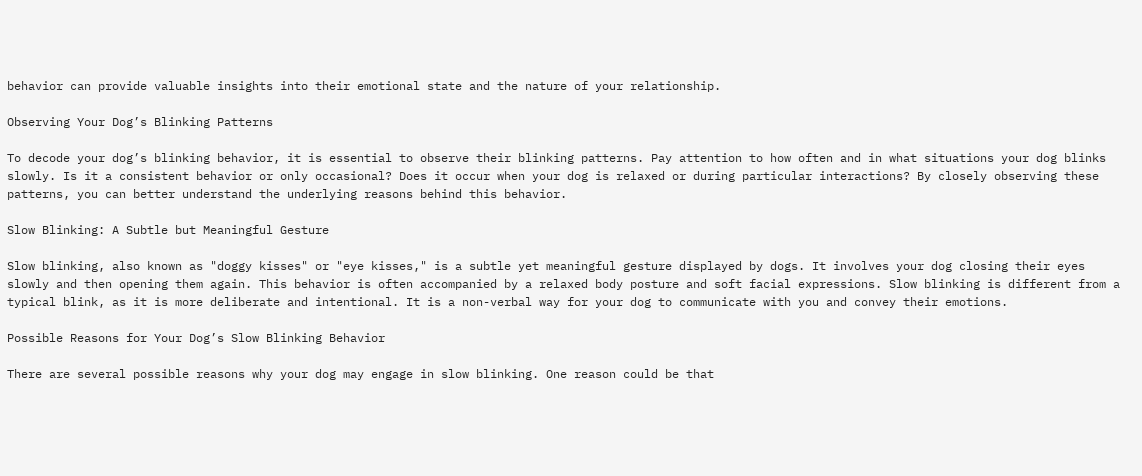behavior can provide valuable insights into their emotional state and the nature of your relationship.

Observing Your Dog’s Blinking Patterns

To decode your dog’s blinking behavior, it is essential to observe their blinking patterns. Pay attention to how often and in what situations your dog blinks slowly. Is it a consistent behavior or only occasional? Does it occur when your dog is relaxed or during particular interactions? By closely observing these patterns, you can better understand the underlying reasons behind this behavior.

Slow Blinking: A Subtle but Meaningful Gesture

Slow blinking, also known as "doggy kisses" or "eye kisses," is a subtle yet meaningful gesture displayed by dogs. It involves your dog closing their eyes slowly and then opening them again. This behavior is often accompanied by a relaxed body posture and soft facial expressions. Slow blinking is different from a typical blink, as it is more deliberate and intentional. It is a non-verbal way for your dog to communicate with you and convey their emotions.

Possible Reasons for Your Dog’s Slow Blinking Behavior

There are several possible reasons why your dog may engage in slow blinking. One reason could be that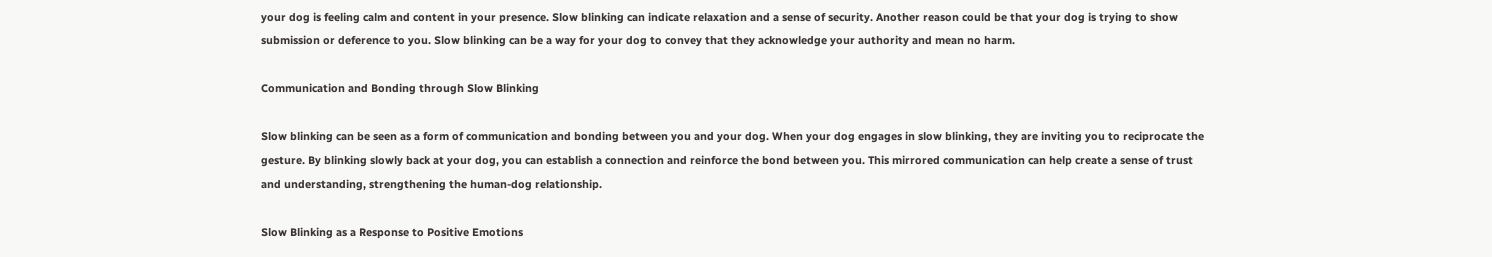your dog is feeling calm and content in your presence. Slow blinking can indicate relaxation and a sense of security. Another reason could be that your dog is trying to show submission or deference to you. Slow blinking can be a way for your dog to convey that they acknowledge your authority and mean no harm.

Communication and Bonding through Slow Blinking

Slow blinking can be seen as a form of communication and bonding between you and your dog. When your dog engages in slow blinking, they are inviting you to reciprocate the gesture. By blinking slowly back at your dog, you can establish a connection and reinforce the bond between you. This mirrored communication can help create a sense of trust and understanding, strengthening the human-dog relationship.

Slow Blinking as a Response to Positive Emotions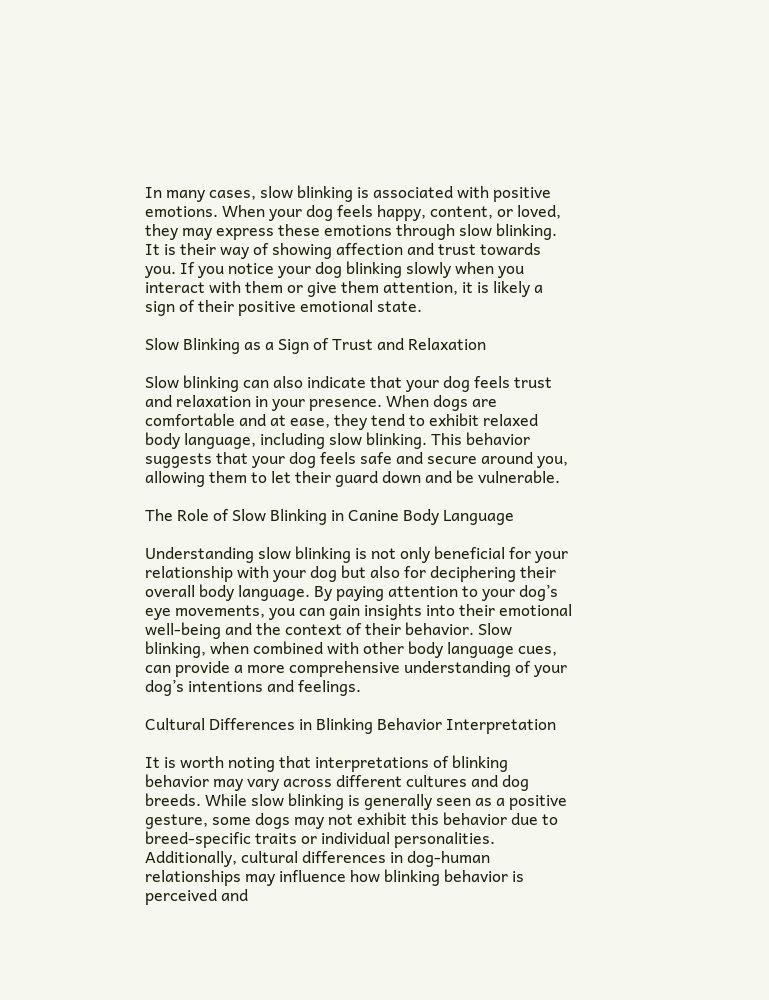In many cases, slow blinking is associated with positive emotions. When your dog feels happy, content, or loved, they may express these emotions through slow blinking. It is their way of showing affection and trust towards you. If you notice your dog blinking slowly when you interact with them or give them attention, it is likely a sign of their positive emotional state.

Slow Blinking as a Sign of Trust and Relaxation

Slow blinking can also indicate that your dog feels trust and relaxation in your presence. When dogs are comfortable and at ease, they tend to exhibit relaxed body language, including slow blinking. This behavior suggests that your dog feels safe and secure around you, allowing them to let their guard down and be vulnerable.

The Role of Slow Blinking in Canine Body Language

Understanding slow blinking is not only beneficial for your relationship with your dog but also for deciphering their overall body language. By paying attention to your dog’s eye movements, you can gain insights into their emotional well-being and the context of their behavior. Slow blinking, when combined with other body language cues, can provide a more comprehensive understanding of your dog’s intentions and feelings.

Cultural Differences in Blinking Behavior Interpretation

It is worth noting that interpretations of blinking behavior may vary across different cultures and dog breeds. While slow blinking is generally seen as a positive gesture, some dogs may not exhibit this behavior due to breed-specific traits or individual personalities. Additionally, cultural differences in dog-human relationships may influence how blinking behavior is perceived and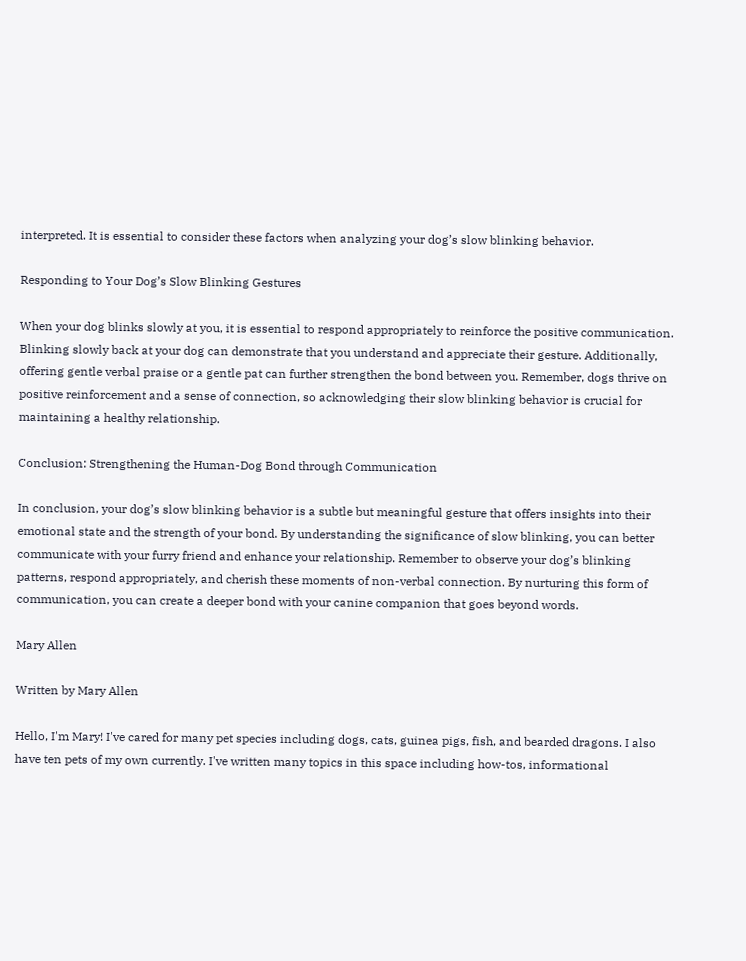interpreted. It is essential to consider these factors when analyzing your dog’s slow blinking behavior.

Responding to Your Dog’s Slow Blinking Gestures

When your dog blinks slowly at you, it is essential to respond appropriately to reinforce the positive communication. Blinking slowly back at your dog can demonstrate that you understand and appreciate their gesture. Additionally, offering gentle verbal praise or a gentle pat can further strengthen the bond between you. Remember, dogs thrive on positive reinforcement and a sense of connection, so acknowledging their slow blinking behavior is crucial for maintaining a healthy relationship.

Conclusion: Strengthening the Human-Dog Bond through Communication

In conclusion, your dog’s slow blinking behavior is a subtle but meaningful gesture that offers insights into their emotional state and the strength of your bond. By understanding the significance of slow blinking, you can better communicate with your furry friend and enhance your relationship. Remember to observe your dog’s blinking patterns, respond appropriately, and cherish these moments of non-verbal connection. By nurturing this form of communication, you can create a deeper bond with your canine companion that goes beyond words.

Mary Allen

Written by Mary Allen

Hello, I'm Mary! I've cared for many pet species including dogs, cats, guinea pigs, fish, and bearded dragons. I also have ten pets of my own currently. I've written many topics in this space including how-tos, informational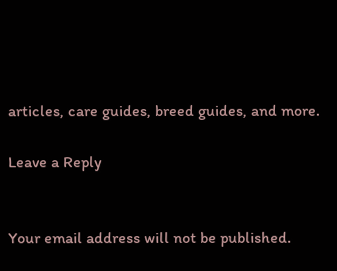articles, care guides, breed guides, and more.

Leave a Reply


Your email address will not be published.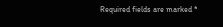Required fields are marked *